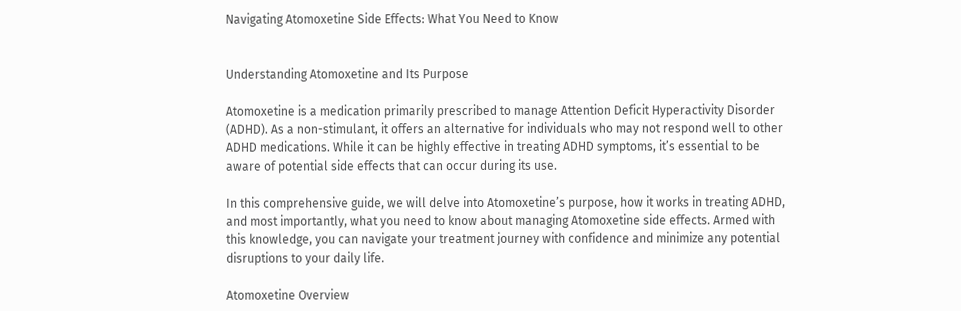Navigating Atomoxetine Side Effects: What You Need to Know


Understanding Atomoxetine and Its Purpose

Atomoxetine is a medication primarily prescribed to manage Attention Deficit Hyperactivity Disorder (ADHD). As a non-stimulant, it offers an alternative for individuals who may not respond well to other ADHD medications. While it can be highly effective in treating ADHD symptoms, it’s essential to be aware of potential side effects that can occur during its use.

In this comprehensive guide, we will delve into Atomoxetine’s purpose, how it works in treating ADHD, and most importantly, what you need to know about managing Atomoxetine side effects. Armed with this knowledge, you can navigate your treatment journey with confidence and minimize any potential disruptions to your daily life.

Atomoxetine Overview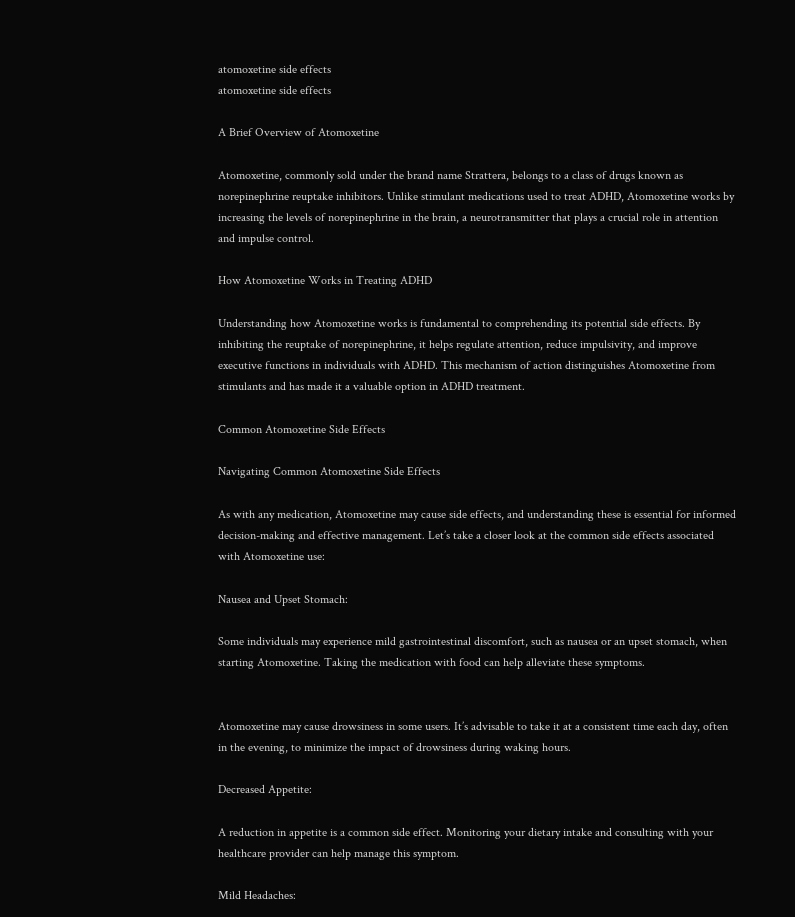atomoxetine side effects
atomoxetine side effects

A Brief Overview of Atomoxetine

Atomoxetine, commonly sold under the brand name Strattera, belongs to a class of drugs known as norepinephrine reuptake inhibitors. Unlike stimulant medications used to treat ADHD, Atomoxetine works by increasing the levels of norepinephrine in the brain, a neurotransmitter that plays a crucial role in attention and impulse control.

How Atomoxetine Works in Treating ADHD

Understanding how Atomoxetine works is fundamental to comprehending its potential side effects. By inhibiting the reuptake of norepinephrine, it helps regulate attention, reduce impulsivity, and improve executive functions in individuals with ADHD. This mechanism of action distinguishes Atomoxetine from stimulants and has made it a valuable option in ADHD treatment.

Common Atomoxetine Side Effects

Navigating Common Atomoxetine Side Effects

As with any medication, Atomoxetine may cause side effects, and understanding these is essential for informed decision-making and effective management. Let’s take a closer look at the common side effects associated with Atomoxetine use:

Nausea and Upset Stomach:

Some individuals may experience mild gastrointestinal discomfort, such as nausea or an upset stomach, when starting Atomoxetine. Taking the medication with food can help alleviate these symptoms.


Atomoxetine may cause drowsiness in some users. It’s advisable to take it at a consistent time each day, often in the evening, to minimize the impact of drowsiness during waking hours.

Decreased Appetite:

A reduction in appetite is a common side effect. Monitoring your dietary intake and consulting with your healthcare provider can help manage this symptom.

Mild Headaches: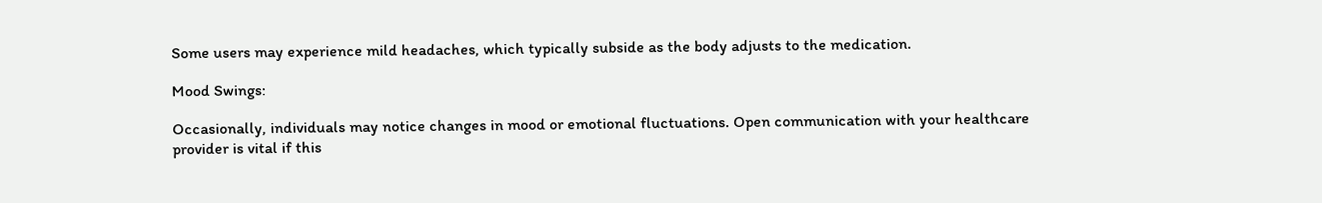Some users may experience mild headaches, which typically subside as the body adjusts to the medication.

Mood Swings:

Occasionally, individuals may notice changes in mood or emotional fluctuations. Open communication with your healthcare provider is vital if this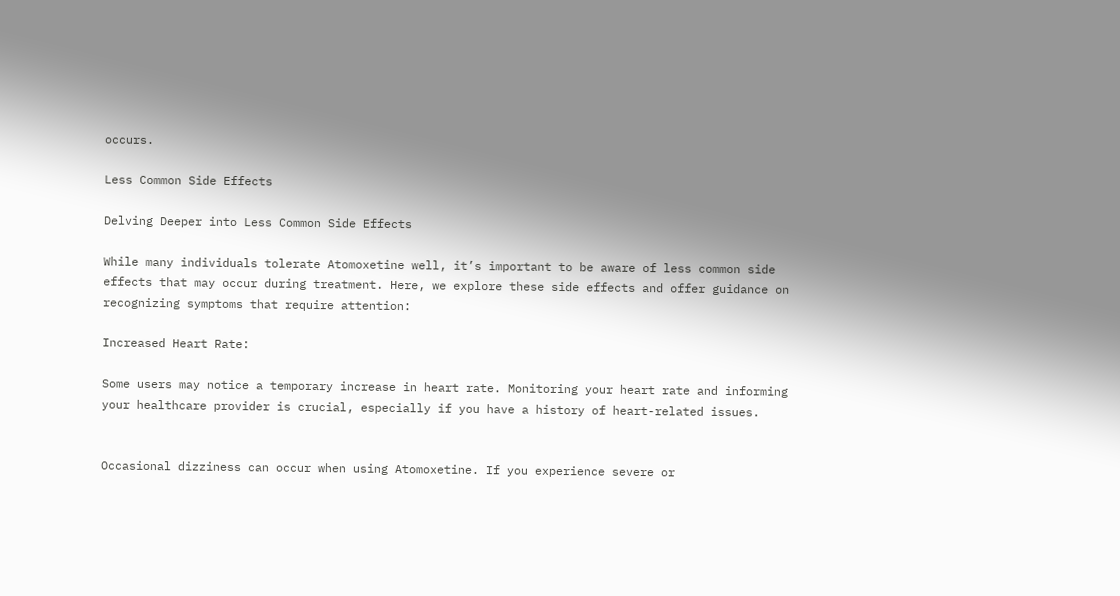occurs.

Less Common Side Effects

Delving Deeper into Less Common Side Effects

While many individuals tolerate Atomoxetine well, it’s important to be aware of less common side effects that may occur during treatment. Here, we explore these side effects and offer guidance on recognizing symptoms that require attention:

Increased Heart Rate:

Some users may notice a temporary increase in heart rate. Monitoring your heart rate and informing your healthcare provider is crucial, especially if you have a history of heart-related issues.


Occasional dizziness can occur when using Atomoxetine. If you experience severe or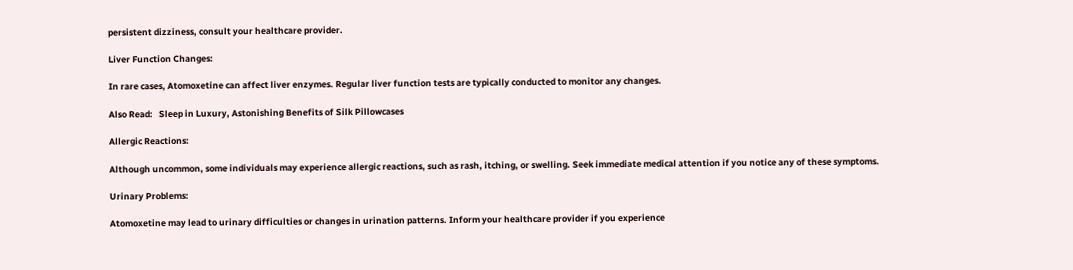persistent dizziness, consult your healthcare provider.

Liver Function Changes:

In rare cases, Atomoxetine can affect liver enzymes. Regular liver function tests are typically conducted to monitor any changes.

Also Read:   Sleep in Luxury, Astonishing Benefits of Silk Pillowcases

Allergic Reactions:

Although uncommon, some individuals may experience allergic reactions, such as rash, itching, or swelling. Seek immediate medical attention if you notice any of these symptoms.

Urinary Problems:

Atomoxetine may lead to urinary difficulties or changes in urination patterns. Inform your healthcare provider if you experience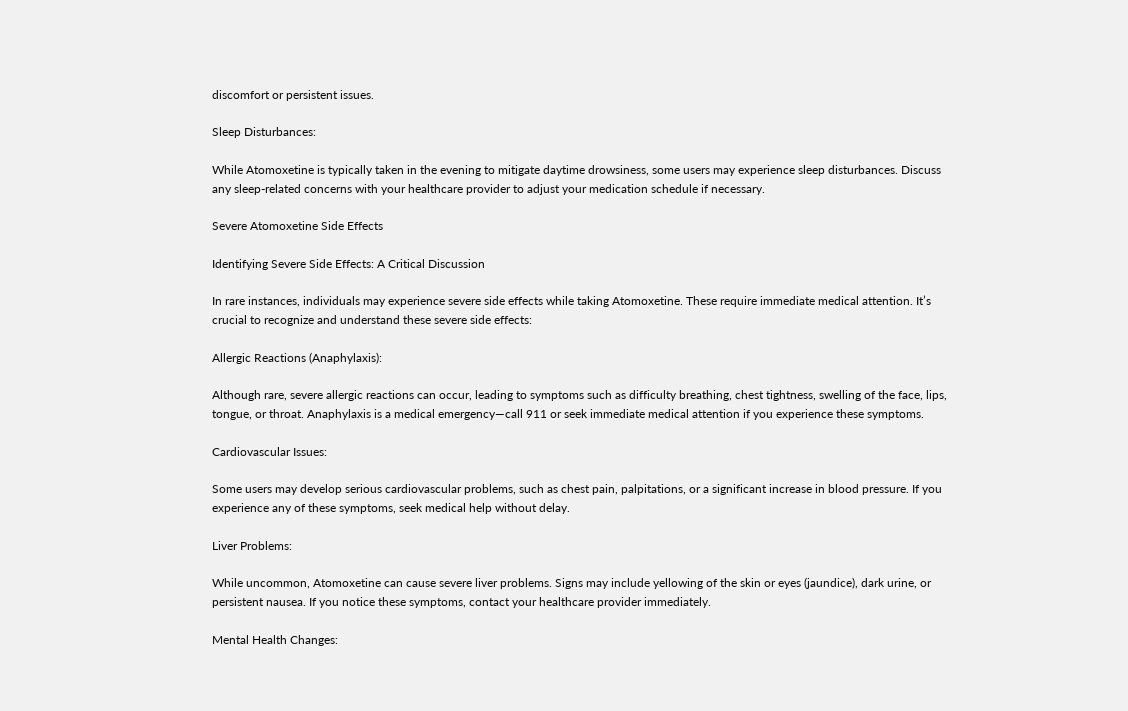discomfort or persistent issues.

Sleep Disturbances:

While Atomoxetine is typically taken in the evening to mitigate daytime drowsiness, some users may experience sleep disturbances. Discuss any sleep-related concerns with your healthcare provider to adjust your medication schedule if necessary.

Severe Atomoxetine Side Effects

Identifying Severe Side Effects: A Critical Discussion

In rare instances, individuals may experience severe side effects while taking Atomoxetine. These require immediate medical attention. It’s crucial to recognize and understand these severe side effects:

Allergic Reactions (Anaphylaxis):

Although rare, severe allergic reactions can occur, leading to symptoms such as difficulty breathing, chest tightness, swelling of the face, lips, tongue, or throat. Anaphylaxis is a medical emergency—call 911 or seek immediate medical attention if you experience these symptoms.

Cardiovascular Issues:

Some users may develop serious cardiovascular problems, such as chest pain, palpitations, or a significant increase in blood pressure. If you experience any of these symptoms, seek medical help without delay.

Liver Problems:

While uncommon, Atomoxetine can cause severe liver problems. Signs may include yellowing of the skin or eyes (jaundice), dark urine, or persistent nausea. If you notice these symptoms, contact your healthcare provider immediately.

Mental Health Changes: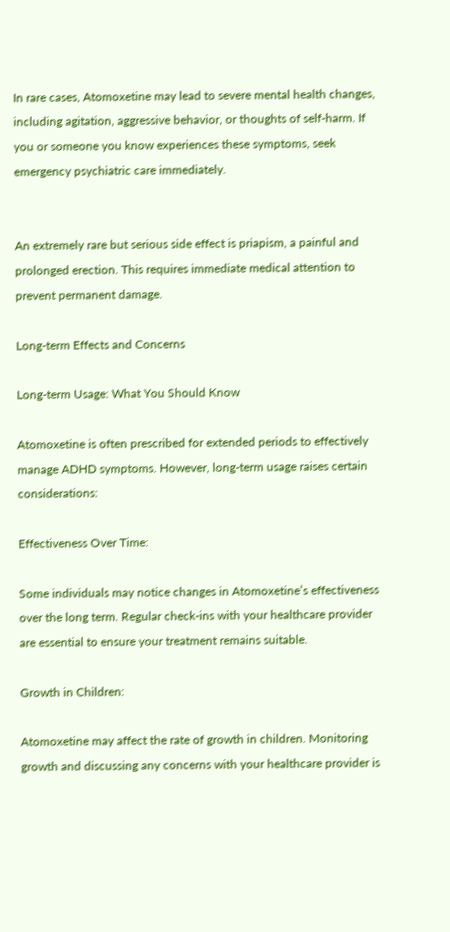In rare cases, Atomoxetine may lead to severe mental health changes, including agitation, aggressive behavior, or thoughts of self-harm. If you or someone you know experiences these symptoms, seek emergency psychiatric care immediately.


An extremely rare but serious side effect is priapism, a painful and prolonged erection. This requires immediate medical attention to prevent permanent damage.

Long-term Effects and Concerns

Long-term Usage: What You Should Know

Atomoxetine is often prescribed for extended periods to effectively manage ADHD symptoms. However, long-term usage raises certain considerations:

Effectiveness Over Time:

Some individuals may notice changes in Atomoxetine’s effectiveness over the long term. Regular check-ins with your healthcare provider are essential to ensure your treatment remains suitable.

Growth in Children:

Atomoxetine may affect the rate of growth in children. Monitoring growth and discussing any concerns with your healthcare provider is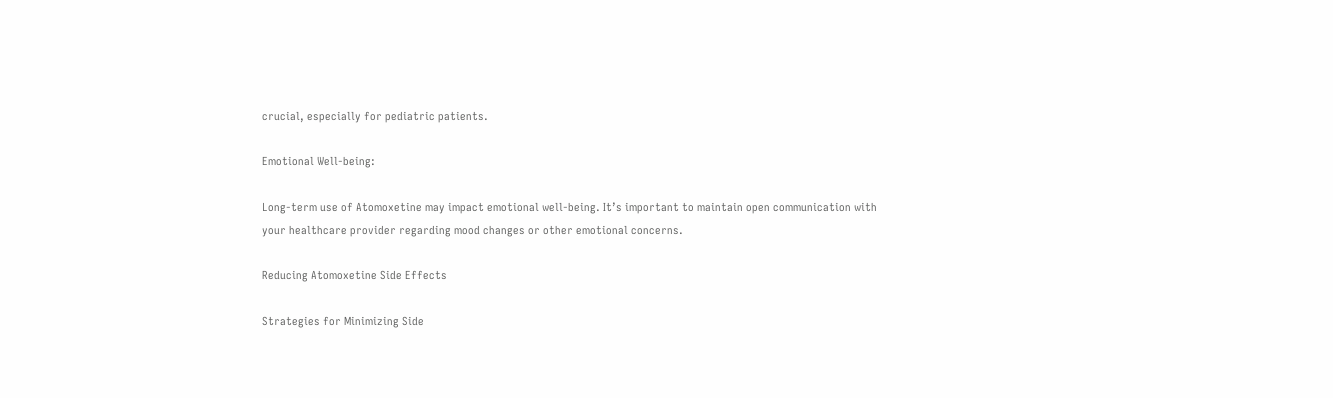crucial, especially for pediatric patients.

Emotional Well-being:

Long-term use of Atomoxetine may impact emotional well-being. It’s important to maintain open communication with your healthcare provider regarding mood changes or other emotional concerns.

Reducing Atomoxetine Side Effects

Strategies for Minimizing Side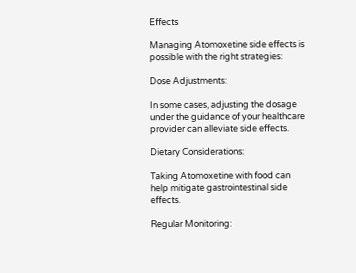Effects

Managing Atomoxetine side effects is possible with the right strategies:

Dose Adjustments:

In some cases, adjusting the dosage under the guidance of your healthcare provider can alleviate side effects.

Dietary Considerations:

Taking Atomoxetine with food can help mitigate gastrointestinal side effects.

Regular Monitoring: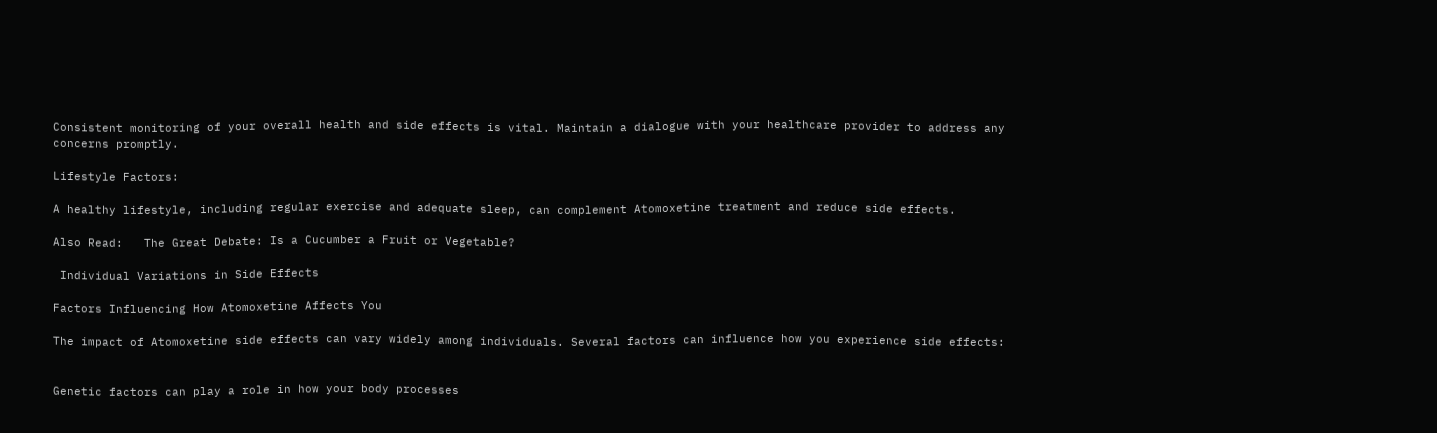Consistent monitoring of your overall health and side effects is vital. Maintain a dialogue with your healthcare provider to address any concerns promptly.

Lifestyle Factors:

A healthy lifestyle, including regular exercise and adequate sleep, can complement Atomoxetine treatment and reduce side effects.

Also Read:   The Great Debate: Is a Cucumber a Fruit or Vegetable?

 Individual Variations in Side Effects

Factors Influencing How Atomoxetine Affects You

The impact of Atomoxetine side effects can vary widely among individuals. Several factors can influence how you experience side effects:


Genetic factors can play a role in how your body processes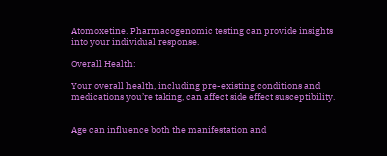Atomoxetine. Pharmacogenomic testing can provide insights into your individual response.

Overall Health:

Your overall health, including pre-existing conditions and medications you’re taking, can affect side effect susceptibility.


Age can influence both the manifestation and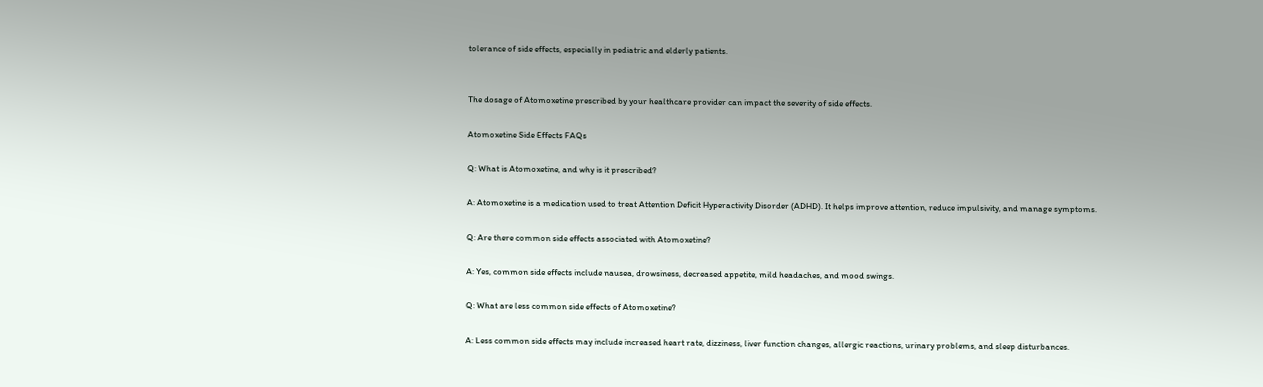tolerance of side effects, especially in pediatric and elderly patients.


The dosage of Atomoxetine prescribed by your healthcare provider can impact the severity of side effects.

Atomoxetine Side Effects FAQs

Q: What is Atomoxetine, and why is it prescribed?

A: Atomoxetine is a medication used to treat Attention Deficit Hyperactivity Disorder (ADHD). It helps improve attention, reduce impulsivity, and manage symptoms.

Q: Are there common side effects associated with Atomoxetine?

A: Yes, common side effects include nausea, drowsiness, decreased appetite, mild headaches, and mood swings.

Q: What are less common side effects of Atomoxetine?

A: Less common side effects may include increased heart rate, dizziness, liver function changes, allergic reactions, urinary problems, and sleep disturbances.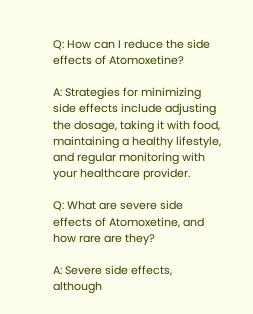Q: How can I reduce the side effects of Atomoxetine?

A: Strategies for minimizing side effects include adjusting the dosage, taking it with food, maintaining a healthy lifestyle, and regular monitoring with your healthcare provider.

Q: What are severe side effects of Atomoxetine, and how rare are they?

A: Severe side effects, although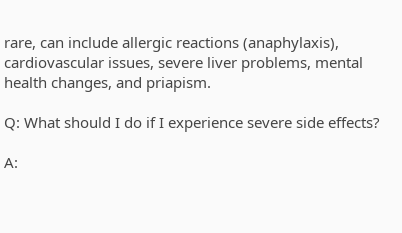rare, can include allergic reactions (anaphylaxis), cardiovascular issues, severe liver problems, mental health changes, and priapism.

Q: What should I do if I experience severe side effects?

A: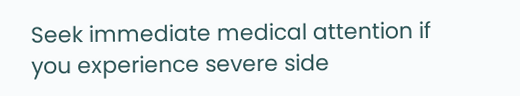Seek immediate medical attention if you experience severe side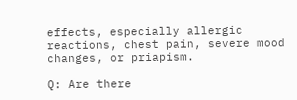effects, especially allergic reactions, chest pain, severe mood changes, or priapism.

Q: Are there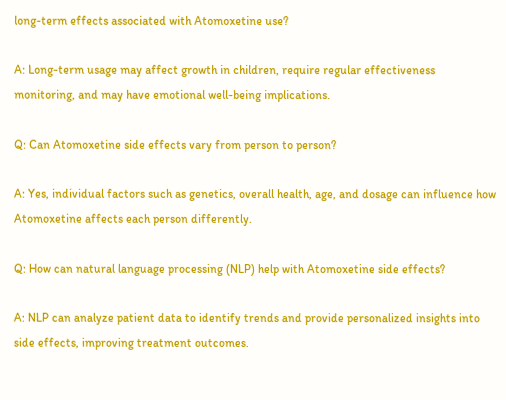long-term effects associated with Atomoxetine use?

A: Long-term usage may affect growth in children, require regular effectiveness monitoring, and may have emotional well-being implications.

Q: Can Atomoxetine side effects vary from person to person?

A: Yes, individual factors such as genetics, overall health, age, and dosage can influence how Atomoxetine affects each person differently.

Q: How can natural language processing (NLP) help with Atomoxetine side effects?

A: NLP can analyze patient data to identify trends and provide personalized insights into side effects, improving treatment outcomes.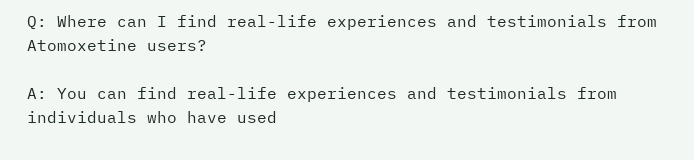Q: Where can I find real-life experiences and testimonials from Atomoxetine users?

A: You can find real-life experiences and testimonials from individuals who have used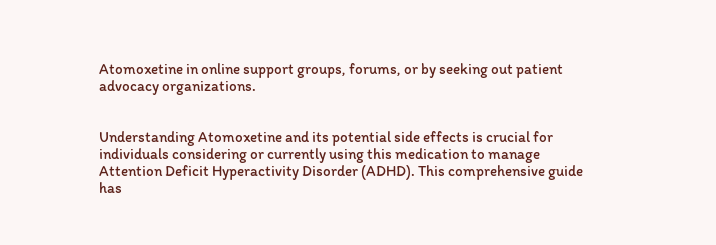Atomoxetine in online support groups, forums, or by seeking out patient advocacy organizations.


Understanding Atomoxetine and its potential side effects is crucial for individuals considering or currently using this medication to manage Attention Deficit Hyperactivity Disorder (ADHD). This comprehensive guide has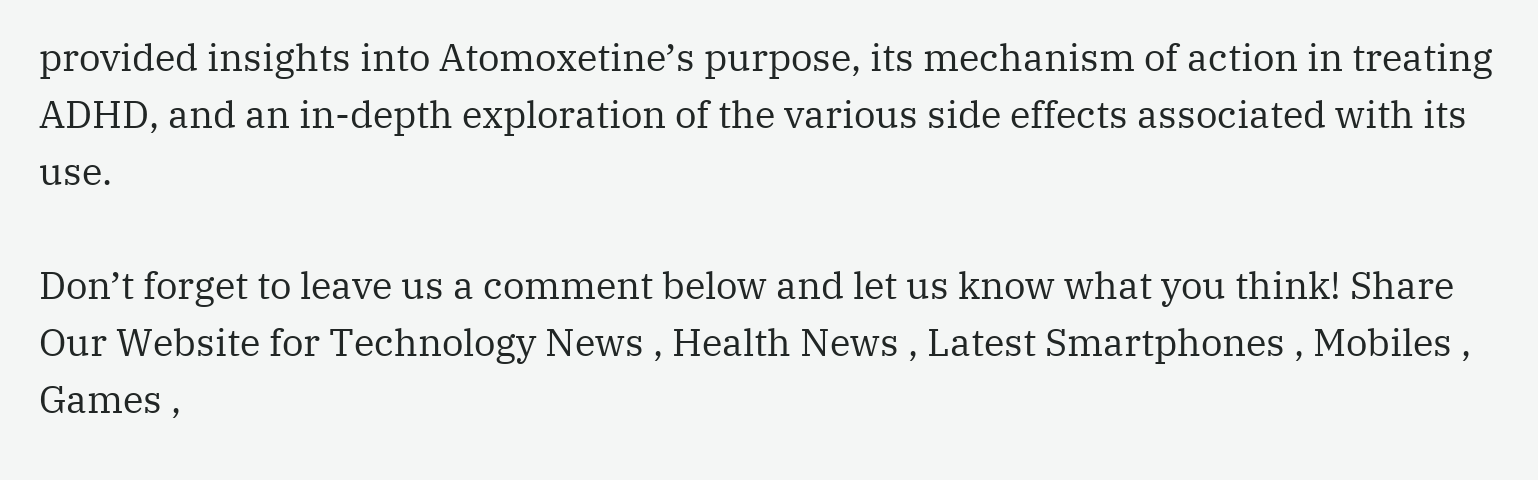provided insights into Atomoxetine’s purpose, its mechanism of action in treating ADHD, and an in-depth exploration of the various side effects associated with its use.

Don’t forget to leave us a comment below and let us know what you think! Share Our Website for Technology News , Health News , Latest Smartphones , Mobiles , Games ,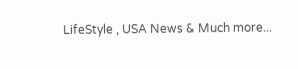LifeStyle , USA News & Much more...